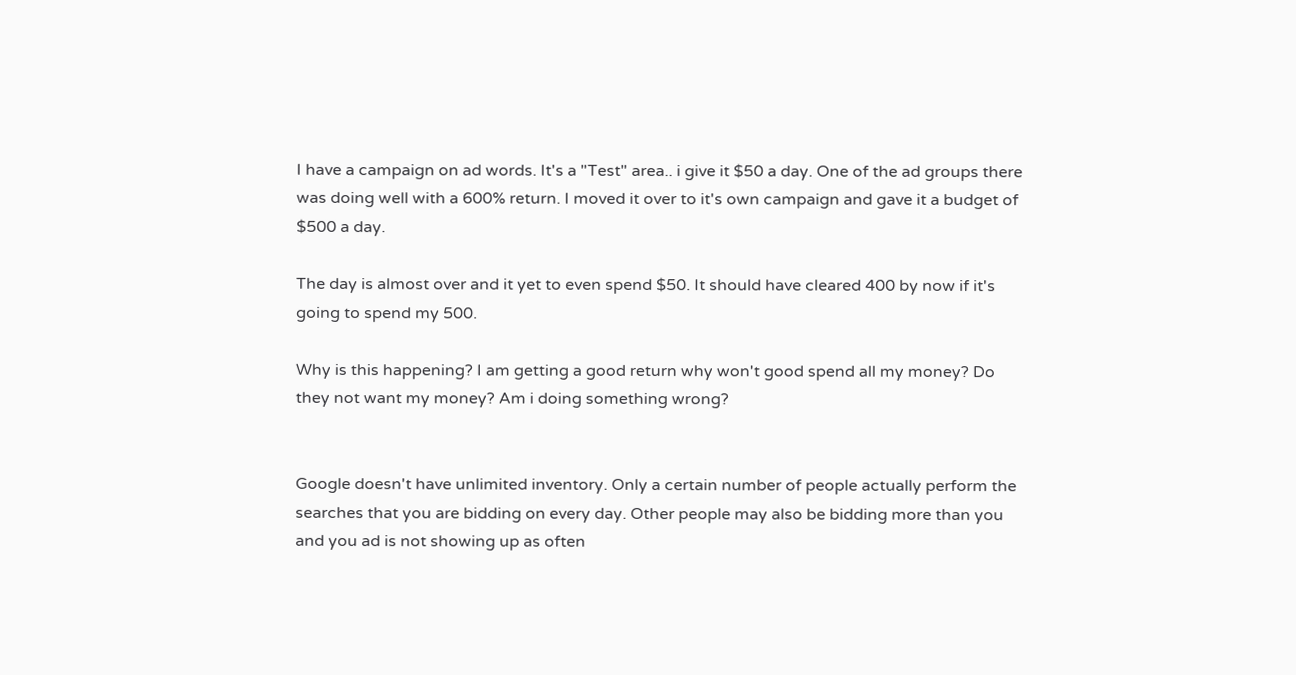I have a campaign on ad words. It's a "Test" area.. i give it $50 a day. One of the ad groups there was doing well with a 600% return. I moved it over to it's own campaign and gave it a budget of $500 a day.

The day is almost over and it yet to even spend $50. It should have cleared 400 by now if it's going to spend my 500.

Why is this happening? I am getting a good return why won't good spend all my money? Do they not want my money? Am i doing something wrong?


Google doesn't have unlimited inventory. Only a certain number of people actually perform the searches that you are bidding on every day. Other people may also be bidding more than you and you ad is not showing up as often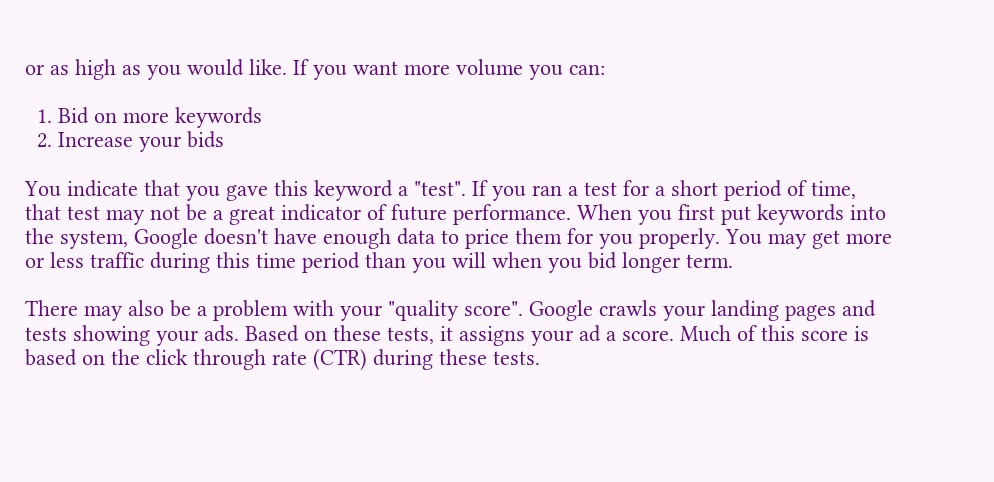or as high as you would like. If you want more volume you can:

  1. Bid on more keywords
  2. Increase your bids

You indicate that you gave this keyword a "test". If you ran a test for a short period of time, that test may not be a great indicator of future performance. When you first put keywords into the system, Google doesn't have enough data to price them for you properly. You may get more or less traffic during this time period than you will when you bid longer term.

There may also be a problem with your "quality score". Google crawls your landing pages and tests showing your ads. Based on these tests, it assigns your ad a score. Much of this score is based on the click through rate (CTR) during these tests.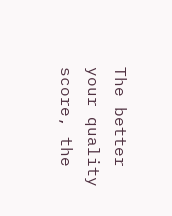The better your quality score, the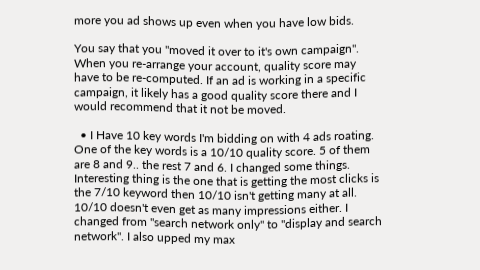more you ad shows up even when you have low bids.

You say that you "moved it over to it's own campaign". When you re-arrange your account, quality score may have to be re-computed. If an ad is working in a specific campaign, it likely has a good quality score there and I would recommend that it not be moved.

  • I Have 10 key words I'm bidding on with 4 ads roating. One of the key words is a 10/10 quality score. 5 of them are 8 and 9.. the rest 7 and 6. I changed some things. Interesting thing is the one that is getting the most clicks is the 7/10 keyword then 10/10 isn't getting many at all. 10/10 doesn't even get as many impressions either. I changed from "search network only" to "display and search network". I also upped my max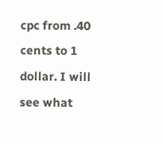cpc from .40 cents to 1 dollar. I will see what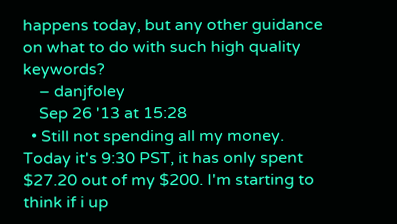happens today, but any other guidance on what to do with such high quality keywords?
    – danjfoley
    Sep 26 '13 at 15:28
  • Still not spending all my money. Today it's 9:30 PST, it has only spent $27.20 out of my $200. I'm starting to think if i up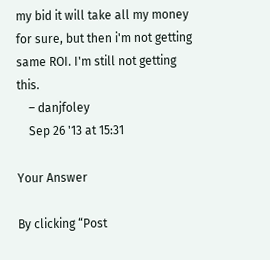my bid it will take all my money for sure, but then i'm not getting same ROI. I'm still not getting this.
    – danjfoley
    Sep 26 '13 at 15:31

Your Answer

By clicking “Post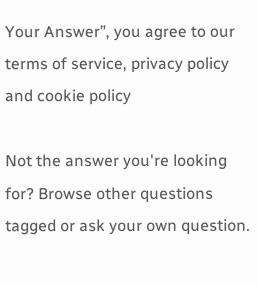Your Answer”, you agree to our terms of service, privacy policy and cookie policy

Not the answer you're looking for? Browse other questions tagged or ask your own question.